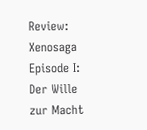Review: Xenosaga Episode I: Der Wille zur Macht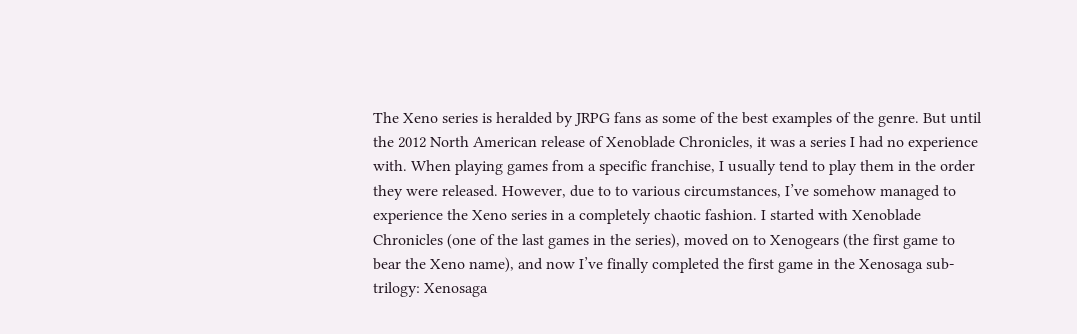The Xeno series is heralded by JRPG fans as some of the best examples of the genre. But until the 2012 North American release of Xenoblade Chronicles, it was a series I had no experience with. When playing games from a specific franchise, I usually tend to play them in the order they were released. However, due to to various circumstances, I’ve somehow managed to experience the Xeno series in a completely chaotic fashion. I started with Xenoblade Chronicles (one of the last games in the series), moved on to Xenogears (the first game to bear the Xeno name), and now I’ve finally completed the first game in the Xenosaga sub-trilogy: Xenosaga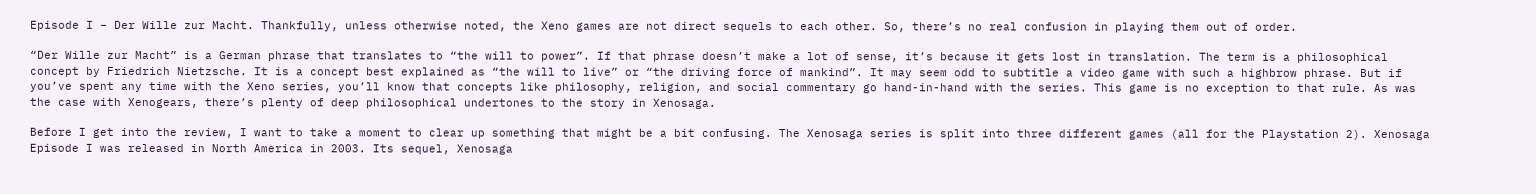Episode I – Der Wille zur Macht. Thankfully, unless otherwise noted, the Xeno games are not direct sequels to each other. So, there’s no real confusion in playing them out of order.

“Der Wille zur Macht” is a German phrase that translates to “the will to power”. If that phrase doesn’t make a lot of sense, it’s because it gets lost in translation. The term is a philosophical concept by Friedrich Nietzsche. It is a concept best explained as “the will to live” or “the driving force of mankind”. It may seem odd to subtitle a video game with such a highbrow phrase. But if you’ve spent any time with the Xeno series, you’ll know that concepts like philosophy, religion, and social commentary go hand-in-hand with the series. This game is no exception to that rule. As was the case with Xenogears, there’s plenty of deep philosophical undertones to the story in Xenosaga.

Before I get into the review, I want to take a moment to clear up something that might be a bit confusing. The Xenosaga series is split into three different games (all for the Playstation 2). Xenosaga Episode I was released in North America in 2003. Its sequel, Xenosaga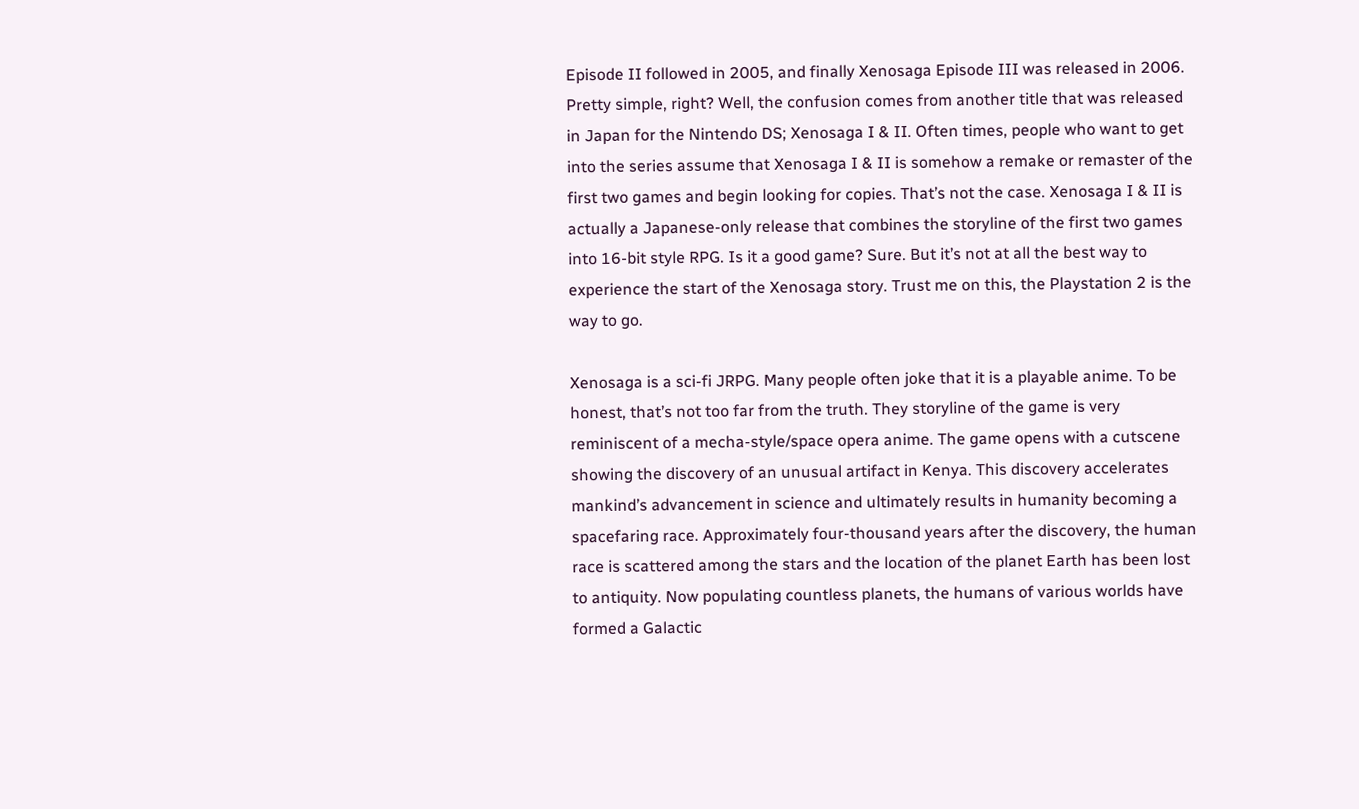Episode II followed in 2005, and finally Xenosaga Episode III was released in 2006. Pretty simple, right? Well, the confusion comes from another title that was released in Japan for the Nintendo DS; Xenosaga I & II. Often times, people who want to get into the series assume that Xenosaga I & II is somehow a remake or remaster of the first two games and begin looking for copies. That’s not the case. Xenosaga I & II is actually a Japanese-only release that combines the storyline of the first two games into 16-bit style RPG. Is it a good game? Sure. But it’s not at all the best way to experience the start of the Xenosaga story. Trust me on this, the Playstation 2 is the way to go.

Xenosaga is a sci-fi JRPG. Many people often joke that it is a playable anime. To be honest, that’s not too far from the truth. They storyline of the game is very reminiscent of a mecha-style/space opera anime. The game opens with a cutscene showing the discovery of an unusual artifact in Kenya. This discovery accelerates mankind’s advancement in science and ultimately results in humanity becoming a spacefaring race. Approximately four-thousand years after the discovery, the human race is scattered among the stars and the location of the planet Earth has been lost to antiquity. Now populating countless planets, the humans of various worlds have formed a Galactic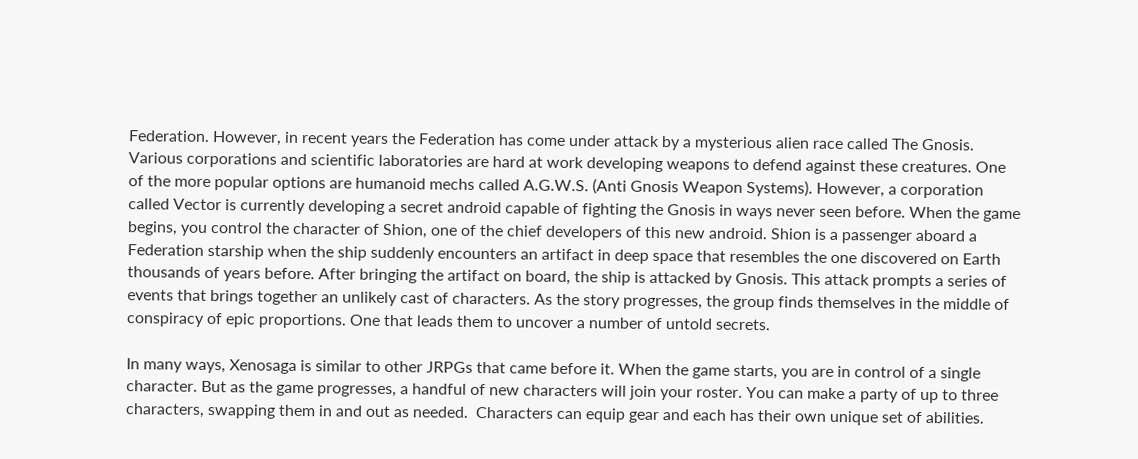Federation. However, in recent years the Federation has come under attack by a mysterious alien race called The Gnosis. Various corporations and scientific laboratories are hard at work developing weapons to defend against these creatures. One of the more popular options are humanoid mechs called A.G.W.S. (Anti Gnosis Weapon Systems). However, a corporation called Vector is currently developing a secret android capable of fighting the Gnosis in ways never seen before. When the game begins, you control the character of Shion, one of the chief developers of this new android. Shion is a passenger aboard a Federation starship when the ship suddenly encounters an artifact in deep space that resembles the one discovered on Earth thousands of years before. After bringing the artifact on board, the ship is attacked by Gnosis. This attack prompts a series of events that brings together an unlikely cast of characters. As the story progresses, the group finds themselves in the middle of conspiracy of epic proportions. One that leads them to uncover a number of untold secrets.

In many ways, Xenosaga is similar to other JRPGs that came before it. When the game starts, you are in control of a single character. But as the game progresses, a handful of new characters will join your roster. You can make a party of up to three characters, swapping them in and out as needed.  Characters can equip gear and each has their own unique set of abilities.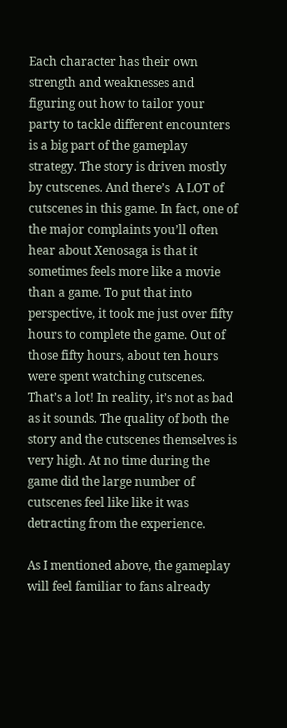Each character has their own strength and weaknesses and figuring out how to tailor your party to tackle different encounters is a big part of the gameplay strategy. The story is driven mostly by cutscenes. And there’s  A LOT of cutscenes in this game. In fact, one of the major complaints you’ll often hear about Xenosaga is that it sometimes feels more like a movie than a game. To put that into perspective, it took me just over fifty hours to complete the game. Out of those fifty hours, about ten hours were spent watching cutscenes. That’s a lot! In reality, it’s not as bad as it sounds. The quality of both the story and the cutscenes themselves is very high. At no time during the game did the large number of cutscenes feel like like it was detracting from the experience.

As I mentioned above, the gameplay will feel familiar to fans already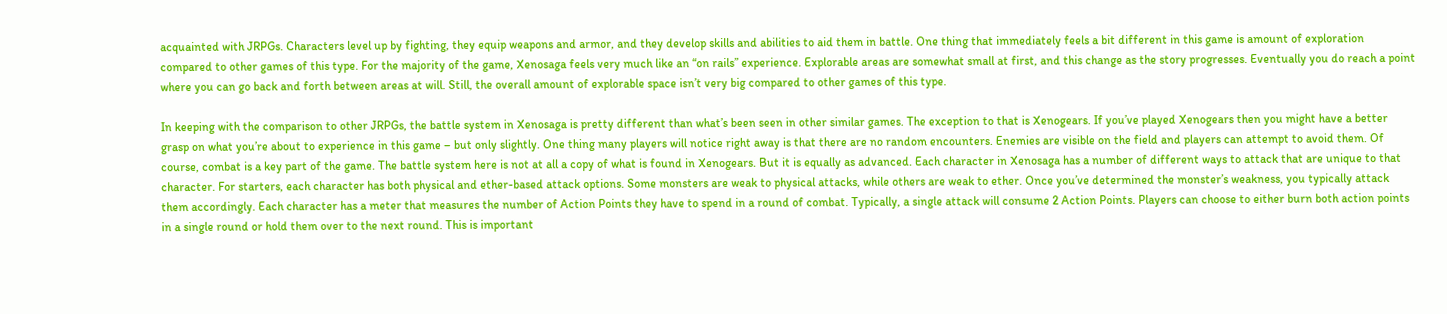acquainted with JRPGs. Characters level up by fighting, they equip weapons and armor, and they develop skills and abilities to aid them in battle. One thing that immediately feels a bit different in this game is amount of exploration compared to other games of this type. For the majority of the game, Xenosaga feels very much like an “on rails” experience. Explorable areas are somewhat small at first, and this change as the story progresses. Eventually you do reach a point where you can go back and forth between areas at will. Still, the overall amount of explorable space isn’t very big compared to other games of this type.

In keeping with the comparison to other JRPGs, the battle system in Xenosaga is pretty different than what’s been seen in other similar games. The exception to that is Xenogears. If you’ve played Xenogears then you might have a better grasp on what you’re about to experience in this game – but only slightly. One thing many players will notice right away is that there are no random encounters. Enemies are visible on the field and players can attempt to avoid them. Of course, combat is a key part of the game. The battle system here is not at all a copy of what is found in Xenogears. But it is equally as advanced. Each character in Xenosaga has a number of different ways to attack that are unique to that character. For starters, each character has both physical and ether-based attack options. Some monsters are weak to physical attacks, while others are weak to ether. Once you’ve determined the monster’s weakness, you typically attack them accordingly. Each character has a meter that measures the number of Action Points they have to spend in a round of combat. Typically, a single attack will consume 2 Action Points. Players can choose to either burn both action points in a single round or hold them over to the next round. This is important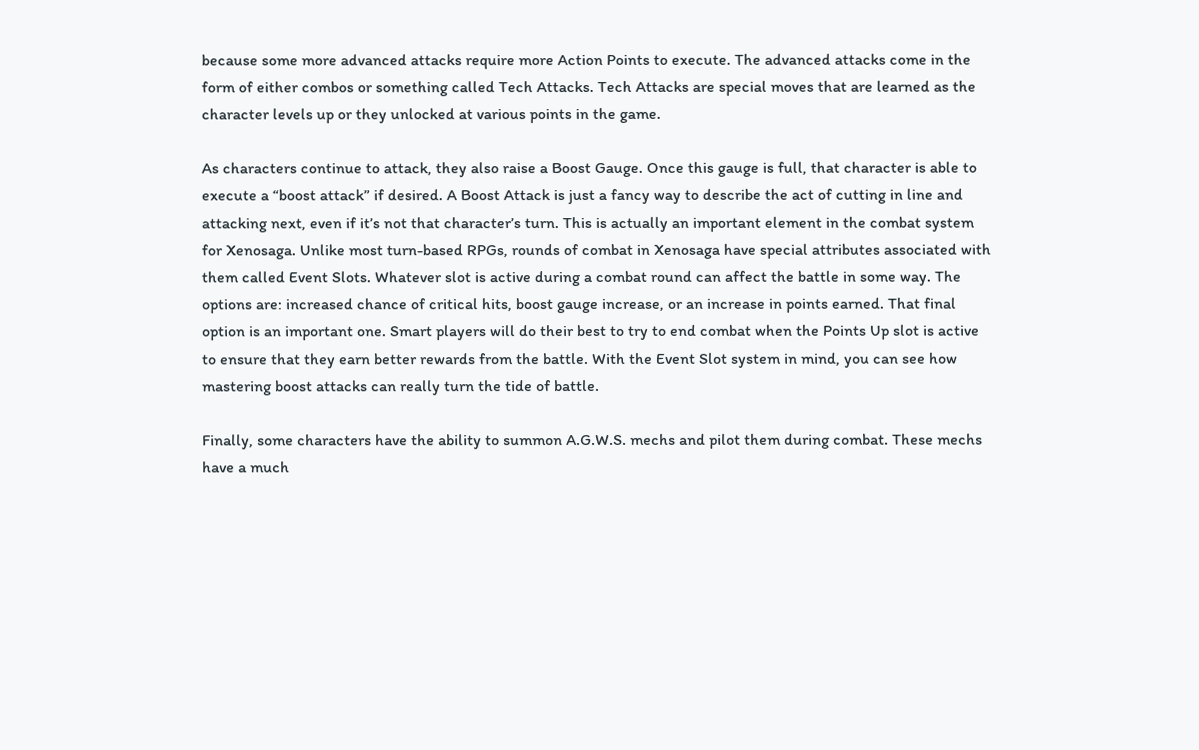because some more advanced attacks require more Action Points to execute. The advanced attacks come in the form of either combos or something called Tech Attacks. Tech Attacks are special moves that are learned as the character levels up or they unlocked at various points in the game.

As characters continue to attack, they also raise a Boost Gauge. Once this gauge is full, that character is able to execute a “boost attack” if desired. A Boost Attack is just a fancy way to describe the act of cutting in line and attacking next, even if it’s not that character’s turn. This is actually an important element in the combat system for Xenosaga. Unlike most turn-based RPGs, rounds of combat in Xenosaga have special attributes associated with them called Event Slots. Whatever slot is active during a combat round can affect the battle in some way. The options are: increased chance of critical hits, boost gauge increase, or an increase in points earned. That final option is an important one. Smart players will do their best to try to end combat when the Points Up slot is active to ensure that they earn better rewards from the battle. With the Event Slot system in mind, you can see how mastering boost attacks can really turn the tide of battle.

Finally, some characters have the ability to summon A.G.W.S. mechs and pilot them during combat. These mechs have a much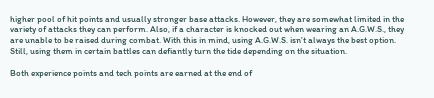higher pool of hit points and usually stronger base attacks. However, they are somewhat limited in the variety of attacks they can perform. Also, if a character is knocked out when wearing an A.G.W.S., they are unable to be raised during combat. With this in mind, using A.G.W.S. isn’t always the best option. Still, using them in certain battles can defiantly turn the tide depending on the situation.

Both experience points and tech points are earned at the end of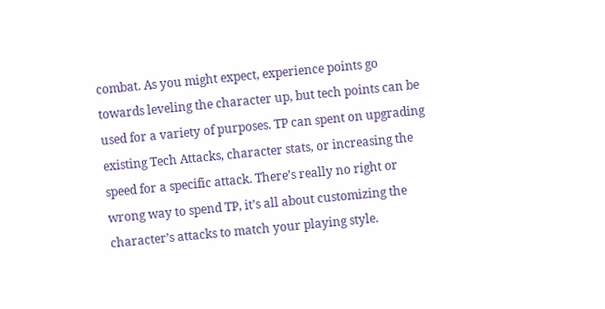combat. As you might expect, experience points go towards leveling the character up, but tech points can be used for a variety of purposes. TP can spent on upgrading existing Tech Attacks, character stats, or increasing the speed for a specific attack. There’s really no right or wrong way to spend TP, it’s all about customizing the character’s attacks to match your playing style.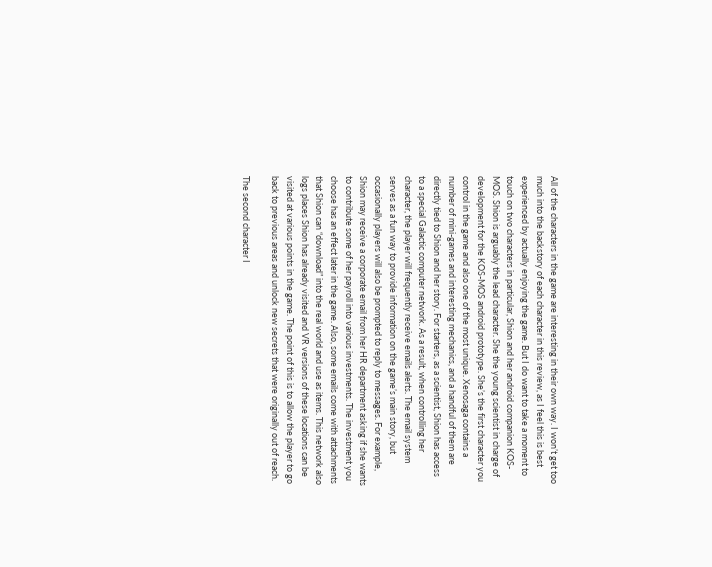All of the characters in the game are interesting in their own way. I won’t get too much into the backstory of each character in this review, as I feel this is best experienced by actually enjoying the game. But I do want to take a moment to touch on two characters in particular, Shion and her android companion KOS-MOS. Shion is arguably the lead character. She the young scientist in charge of development for the KOS-MOS android prototype. She’s the first character you control in the game and also one of the most unique. Xenosaga contains a number of mini-games and interesting mechanics, and a handful of them are directly tied to Shion and her story. For starters, as a scientist, Shion has access to a special Galactic computer network. As a result, when controlling her character, the player will frequently receive emails alerts. The email system serves as a fun way to provide information on the game’s main story, but occasionally players will also be prompted to reply to messages. For example, Shion may receive a corporate email from her HR department asking if she wants to contribute some of her payroll into various investments. The investment you choose has an effect later in the game. Also, some emails come with attachments that Shion can “download” into the real world and use as items. This network also logs places Shion has already visited and VR versions of these locations can be visited at various points in the game. The point of this is to allow the player to go back to previous areas and unlock new secrets that were originally out of reach.

The second character I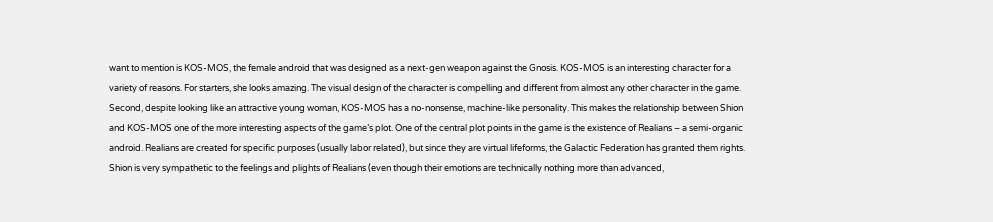want to mention is KOS-MOS, the female android that was designed as a next-gen weapon against the Gnosis. KOS-MOS is an interesting character for a variety of reasons. For starters, she looks amazing. The visual design of the character is compelling and different from almost any other character in the game. Second, despite looking like an attractive young woman, KOS-MOS has a no-nonsense, machine-like personality. This makes the relationship between Shion and KOS-MOS one of the more interesting aspects of the game’s plot. One of the central plot points in the game is the existence of Realians – a semi-organic android. Realians are created for specific purposes (usually labor related), but since they are virtual lifeforms, the Galactic Federation has granted them rights. Shion is very sympathetic to the feelings and plights of Realians (even though their emotions are technically nothing more than advanced,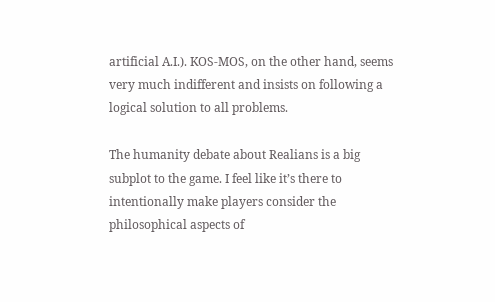artificial A.I.). KOS-MOS, on the other hand, seems very much indifferent and insists on following a logical solution to all problems.

The humanity debate about Realians is a big subplot to the game. I feel like it’s there to intentionally make players consider the philosophical aspects of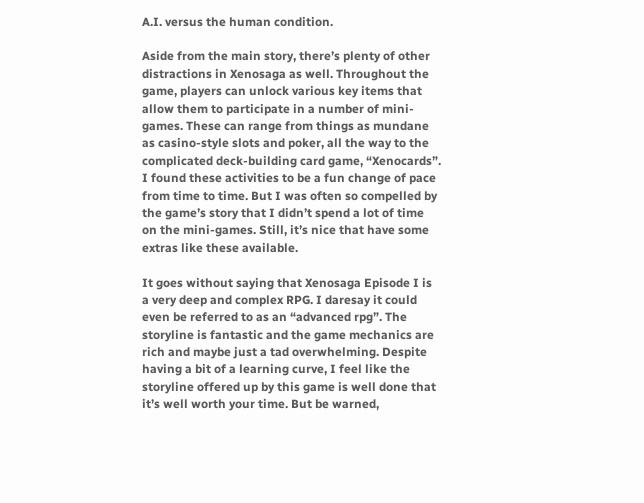A.I. versus the human condition.

Aside from the main story, there’s plenty of other distractions in Xenosaga as well. Throughout the game, players can unlock various key items that allow them to participate in a number of mini-games. These can range from things as mundane as casino-style slots and poker, all the way to the complicated deck-building card game, “Xenocards”. I found these activities to be a fun change of pace from time to time. But I was often so compelled by the game’s story that I didn’t spend a lot of time on the mini-games. Still, it’s nice that have some extras like these available.

It goes without saying that Xenosaga Episode I is a very deep and complex RPG. I daresay it could even be referred to as an “advanced rpg”. The storyline is fantastic and the game mechanics are rich and maybe just a tad overwhelming. Despite having a bit of a learning curve, I feel like the storyline offered up by this game is well done that it’s well worth your time. But be warned,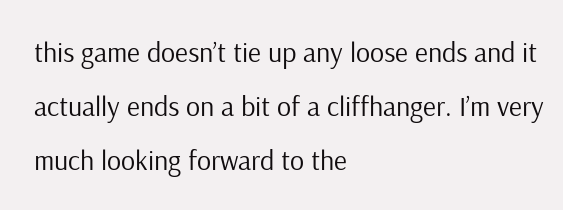this game doesn’t tie up any loose ends and it actually ends on a bit of a cliffhanger. I’m very much looking forward to the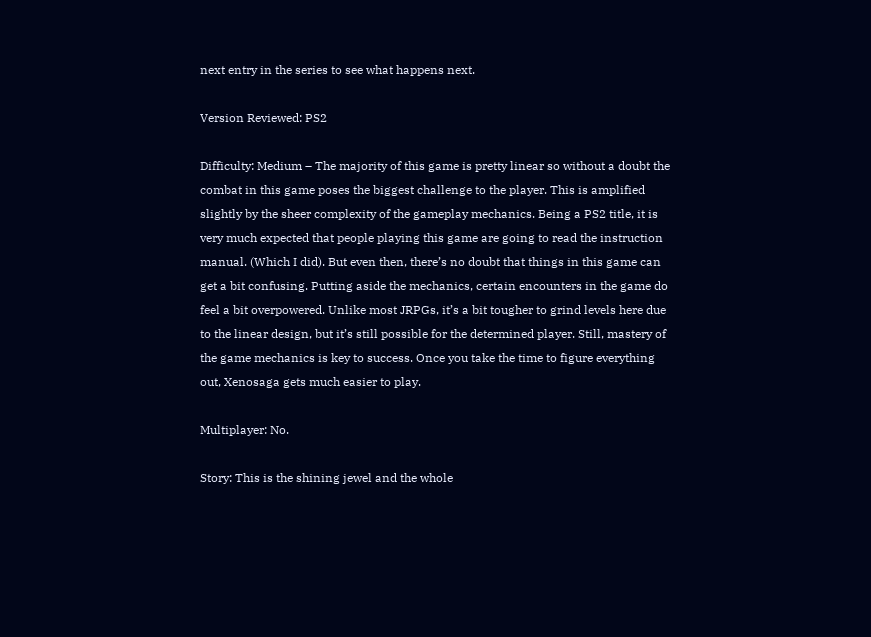next entry in the series to see what happens next.

Version Reviewed: PS2

Difficulty: Medium – The majority of this game is pretty linear so without a doubt the combat in this game poses the biggest challenge to the player. This is amplified slightly by the sheer complexity of the gameplay mechanics. Being a PS2 title, it is very much expected that people playing this game are going to read the instruction manual. (Which I did). But even then, there’s no doubt that things in this game can get a bit confusing. Putting aside the mechanics, certain encounters in the game do feel a bit overpowered. Unlike most JRPGs, it’s a bit tougher to grind levels here due to the linear design, but it’s still possible for the determined player. Still, mastery of the game mechanics is key to success. Once you take the time to figure everything out, Xenosaga gets much easier to play.

Multiplayer: No.

Story: This is the shining jewel and the whole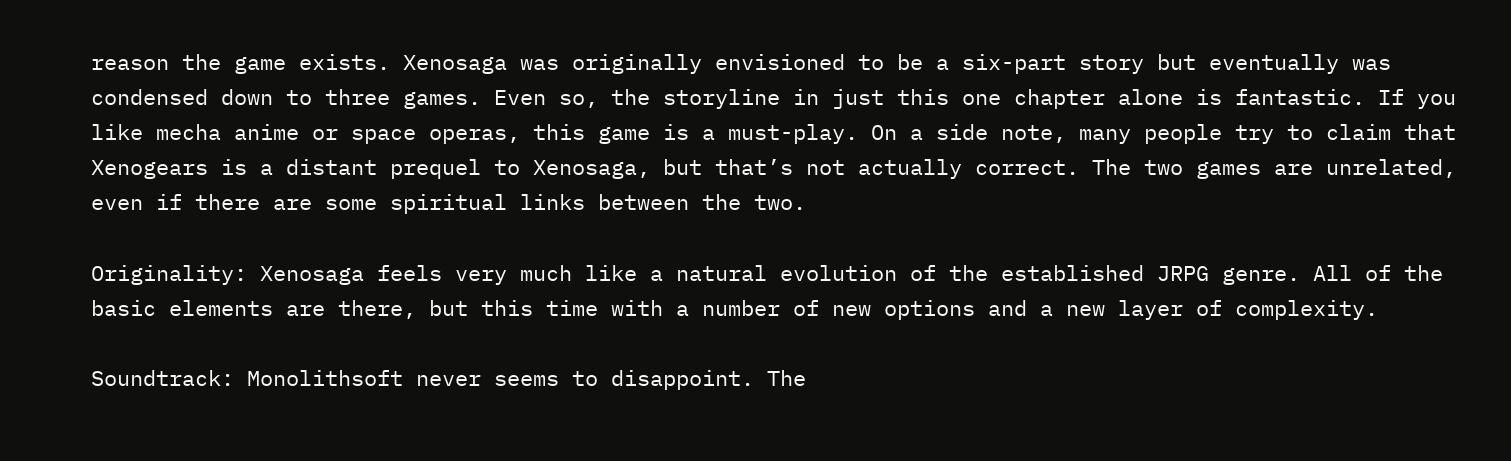reason the game exists. Xenosaga was originally envisioned to be a six-part story but eventually was condensed down to three games. Even so, the storyline in just this one chapter alone is fantastic. If you like mecha anime or space operas, this game is a must-play. On a side note, many people try to claim that Xenogears is a distant prequel to Xenosaga, but that’s not actually correct. The two games are unrelated, even if there are some spiritual links between the two.

Originality: Xenosaga feels very much like a natural evolution of the established JRPG genre. All of the basic elements are there, but this time with a number of new options and a new layer of complexity.

Soundtrack: Monolithsoft never seems to disappoint. The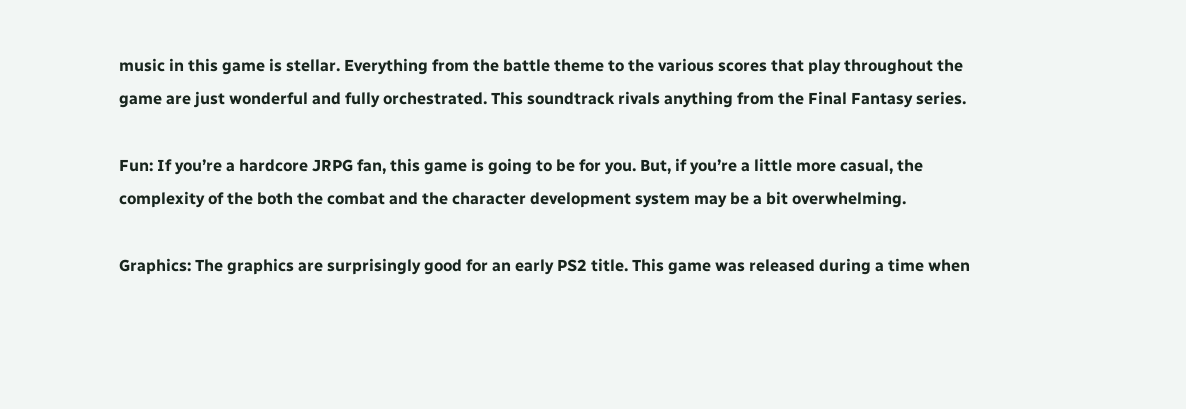music in this game is stellar. Everything from the battle theme to the various scores that play throughout the game are just wonderful and fully orchestrated. This soundtrack rivals anything from the Final Fantasy series.

Fun: If you’re a hardcore JRPG fan, this game is going to be for you. But, if you’re a little more casual, the complexity of the both the combat and the character development system may be a bit overwhelming.

Graphics: The graphics are surprisingly good for an early PS2 title. This game was released during a time when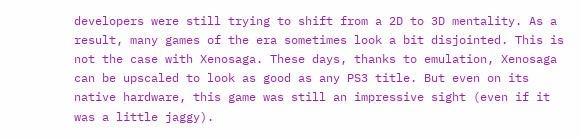developers were still trying to shift from a 2D to 3D mentality. As a result, many games of the era sometimes look a bit disjointed. This is not the case with Xenosaga. These days, thanks to emulation, Xenosaga can be upscaled to look as good as any PS3 title. But even on its native hardware, this game was still an impressive sight (even if it was a little jaggy).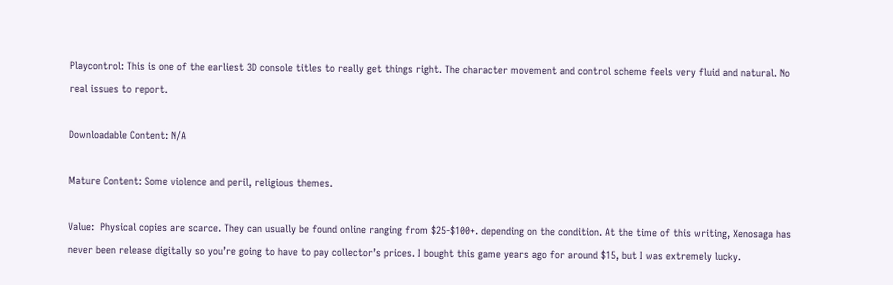Playcontrol: This is one of the earliest 3D console titles to really get things right. The character movement and control scheme feels very fluid and natural. No real issues to report.

Downloadable Content: N/A

Mature Content: Some violence and peril, religious themes.

Value:  Physical copies are scarce. They can usually be found online ranging from $25-$100+. depending on the condition. At the time of this writing, Xenosaga has never been release digitally so you’re going to have to pay collector’s prices. I bought this game years ago for around $15, but I was extremely lucky.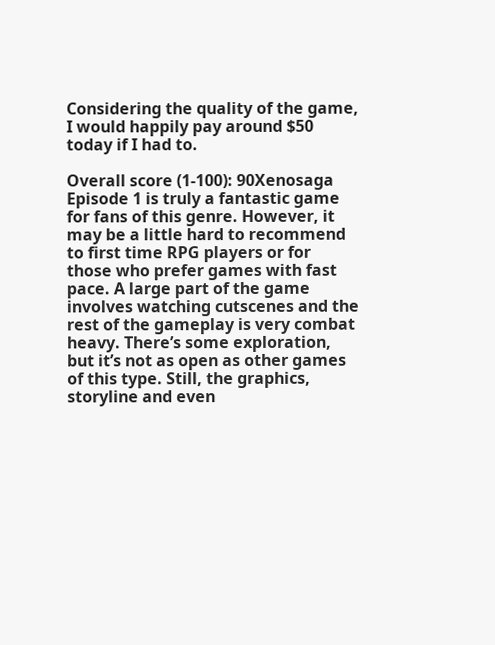Considering the quality of the game, I would happily pay around $50 today if I had to.

Overall score (1-100): 90Xenosaga Episode 1 is truly a fantastic game for fans of this genre. However, it may be a little hard to recommend to first time RPG players or for those who prefer games with fast pace. A large part of the game involves watching cutscenes and the rest of the gameplay is very combat heavy. There’s some exploration, but it’s not as open as other games of this type. Still, the graphics, storyline and even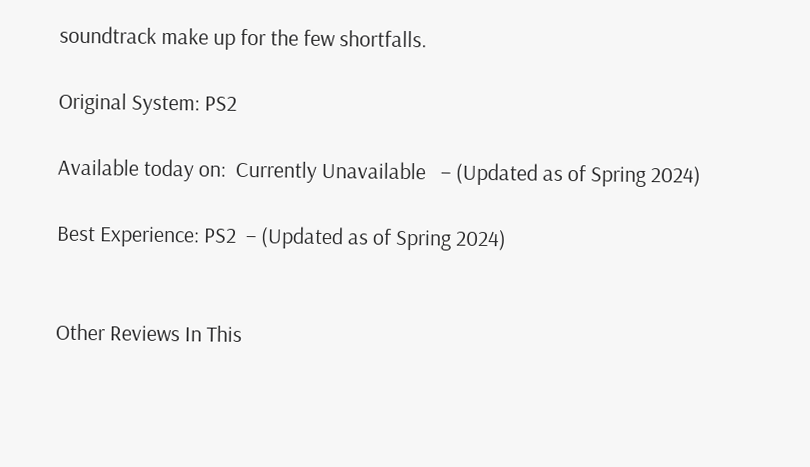soundtrack make up for the few shortfalls.

Original System: PS2

Available today on:  Currently Unavailable   – (Updated as of Spring 2024)

Best Experience: PS2  – (Updated as of Spring 2024)


Other Reviews In This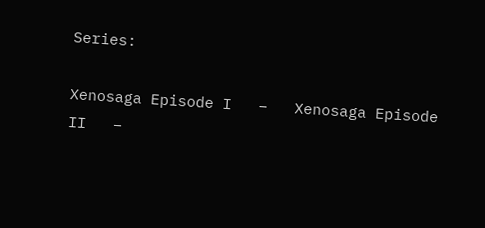Series:

Xenosaga Episode I   –   Xenosaga Episode II   –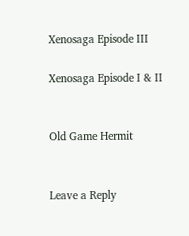Xenosaga Episode III

Xenosaga Episode I & II


Old Game Hermit


Leave a Reply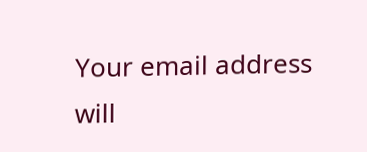Your email address will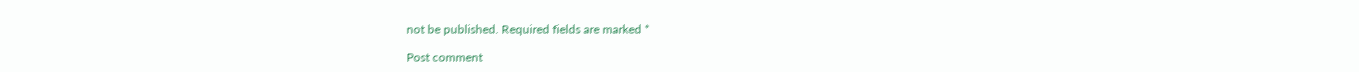not be published. Required fields are marked *

Post comment